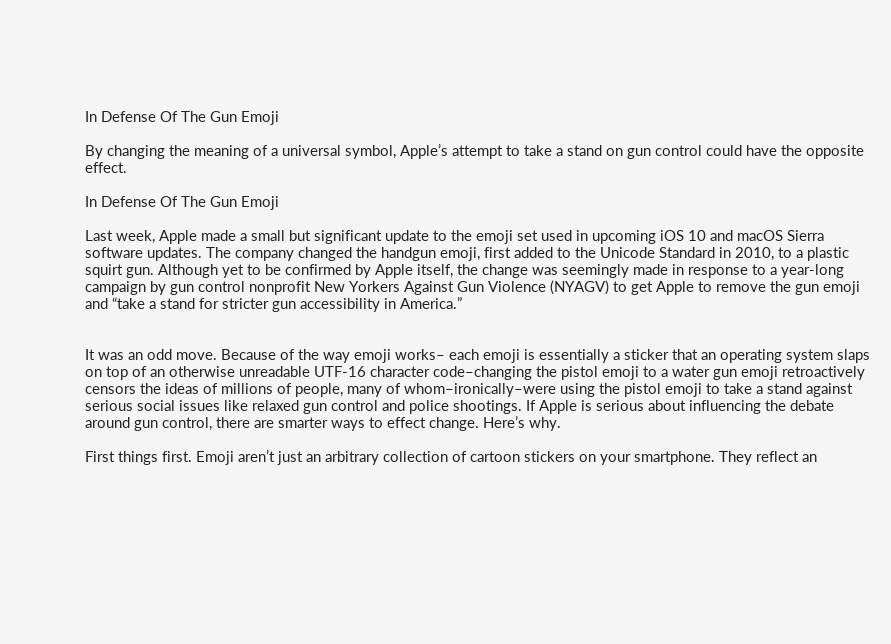In Defense Of The Gun Emoji

By changing the meaning of a universal symbol, Apple’s attempt to take a stand on gun control could have the opposite effect.

In Defense Of The Gun Emoji

Last week, Apple made a small but significant update to the emoji set used in upcoming iOS 10 and macOS Sierra software updates. The company changed the handgun emoji, first added to the Unicode Standard in 2010, to a plastic squirt gun. Although yet to be confirmed by Apple itself, the change was seemingly made in response to a year-long campaign by gun control nonprofit New Yorkers Against Gun Violence (NYAGV) to get Apple to remove the gun emoji and “take a stand for stricter gun accessibility in America.”


It was an odd move. Because of the way emoji works– each emoji is essentially a sticker that an operating system slaps on top of an otherwise unreadable UTF-16 character code–changing the pistol emoji to a water gun emoji retroactively censors the ideas of millions of people, many of whom–ironically–were using the pistol emoji to take a stand against serious social issues like relaxed gun control and police shootings. If Apple is serious about influencing the debate around gun control, there are smarter ways to effect change. Here’s why.

First things first. Emoji aren’t just an arbitrary collection of cartoon stickers on your smartphone. They reflect an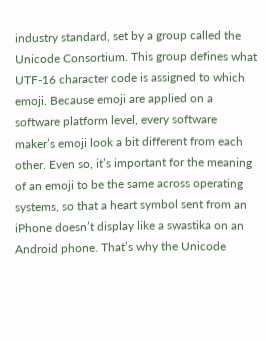industry standard, set by a group called the Unicode Consortium. This group defines what UTF-16 character code is assigned to which emoji. Because emoji are applied on a software platform level, every software maker’s emoji look a bit different from each other. Even so, it’s important for the meaning of an emoji to be the same across operating systems, so that a heart symbol sent from an iPhone doesn’t display like a swastika on an Android phone. That’s why the Unicode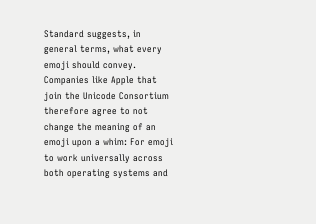Standard suggests, in general terms, what every emoji should convey. Companies like Apple that join the Unicode Consortium therefore agree to not change the meaning of an emoji upon a whim: For emoji to work universally across both operating systems and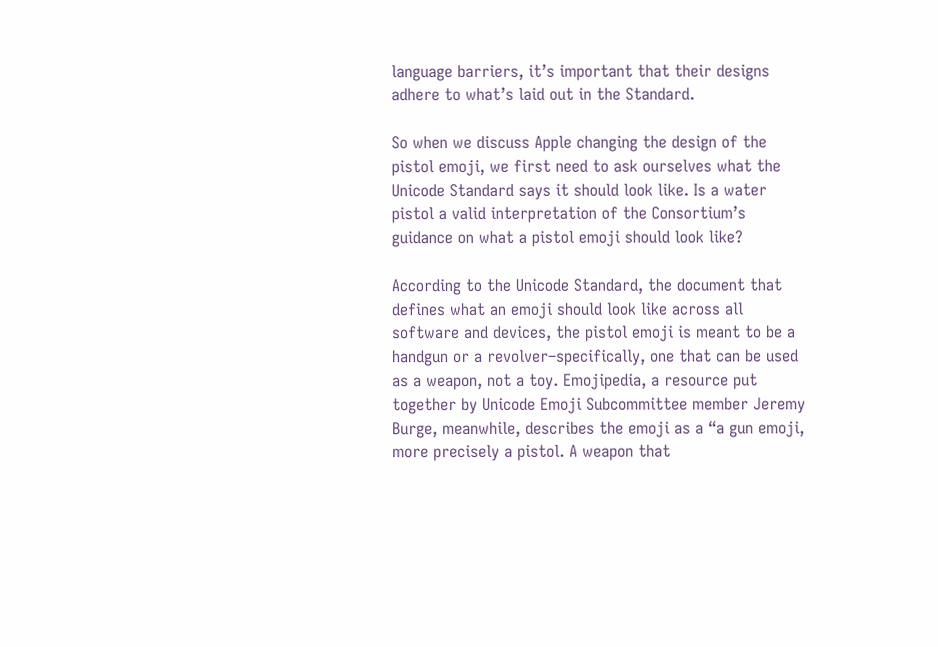language barriers, it’s important that their designs adhere to what’s laid out in the Standard.

So when we discuss Apple changing the design of the pistol emoji, we first need to ask ourselves what the Unicode Standard says it should look like. Is a water pistol a valid interpretation of the Consortium’s guidance on what a pistol emoji should look like?

According to the Unicode Standard, the document that defines what an emoji should look like across all software and devices, the pistol emoji is meant to be a handgun or a revolver–specifically, one that can be used as a weapon, not a toy. Emojipedia, a resource put together by Unicode Emoji Subcommittee member Jeremy Burge, meanwhile, describes the emoji as a “a gun emoji, more precisely a pistol. A weapon that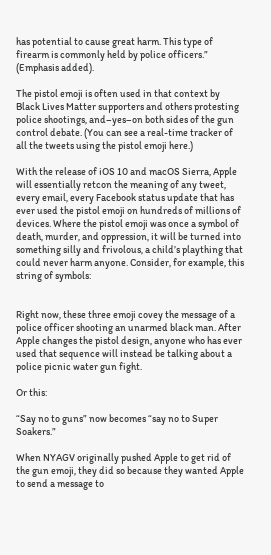has potential to cause great harm. This type of firearm is commonly held by police officers.” (Emphasis added).

The pistol emoji is often used in that context by Black Lives Matter supporters and others protesting police shootings, and–yes–on both sides of the gun control debate. (You can see a real-time tracker of all the tweets using the pistol emoji here.)

With the release of iOS 10 and macOS Sierra, Apple will essentially retcon the meaning of any tweet, every email, every Facebook status update that has ever used the pistol emoji on hundreds of millions of devices. Where the pistol emoji was once a symbol of death, murder, and oppression, it will be turned into something silly and frivolous, a child’s plaything that could never harm anyone. Consider, for example, this string of symbols:


Right now, these three emoji covey the message of a police officer shooting an unarmed black man. After Apple changes the pistol design, anyone who has ever used that sequence will instead be talking about a police picnic water gun fight.

Or this:

“Say no to guns” now becomes “say no to Super Soakers.”

When NYAGV originally pushed Apple to get rid of the gun emoji, they did so because they wanted Apple to send a message to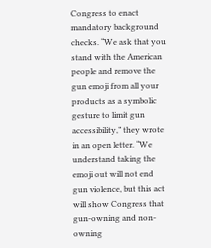Congress to enact mandatory background checks. “We ask that you stand with the American people and remove the gun emoji from all your products as a symbolic gesture to limit gun accessibility,” they wrote in an open letter. “We understand taking the emoji out will not end gun violence, but this act will show Congress that gun-owning and non-owning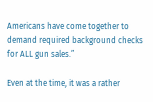Americans have come together to demand required background checks for ALL gun sales.”

Even at the time, it was a rather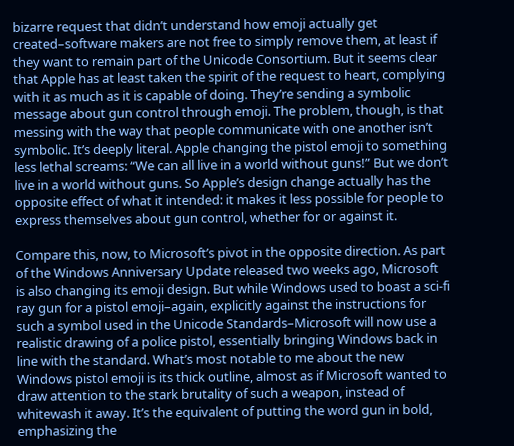bizarre request that didn’t understand how emoji actually get created–software makers are not free to simply remove them, at least if they want to remain part of the Unicode Consortium. But it seems clear that Apple has at least taken the spirit of the request to heart, complying with it as much as it is capable of doing. They’re sending a symbolic message about gun control through emoji. The problem, though, is that messing with the way that people communicate with one another isn’t symbolic. It’s deeply literal. Apple changing the pistol emoji to something less lethal screams: “We can all live in a world without guns!” But we don’t live in a world without guns. So Apple’s design change actually has the opposite effect of what it intended: it makes it less possible for people to express themselves about gun control, whether for or against it.

Compare this, now, to Microsoft’s pivot in the opposite direction. As part of the Windows Anniversary Update released two weeks ago, Microsoft is also changing its emoji design. But while Windows used to boast a sci-fi ray gun for a pistol emoji–again, explicitly against the instructions for such a symbol used in the Unicode Standards–Microsoft will now use a realistic drawing of a police pistol, essentially bringing Windows back in line with the standard. What’s most notable to me about the new Windows pistol emoji is its thick outline, almost as if Microsoft wanted to draw attention to the stark brutality of such a weapon, instead of whitewash it away. It’s the equivalent of putting the word gun in bold, emphasizing the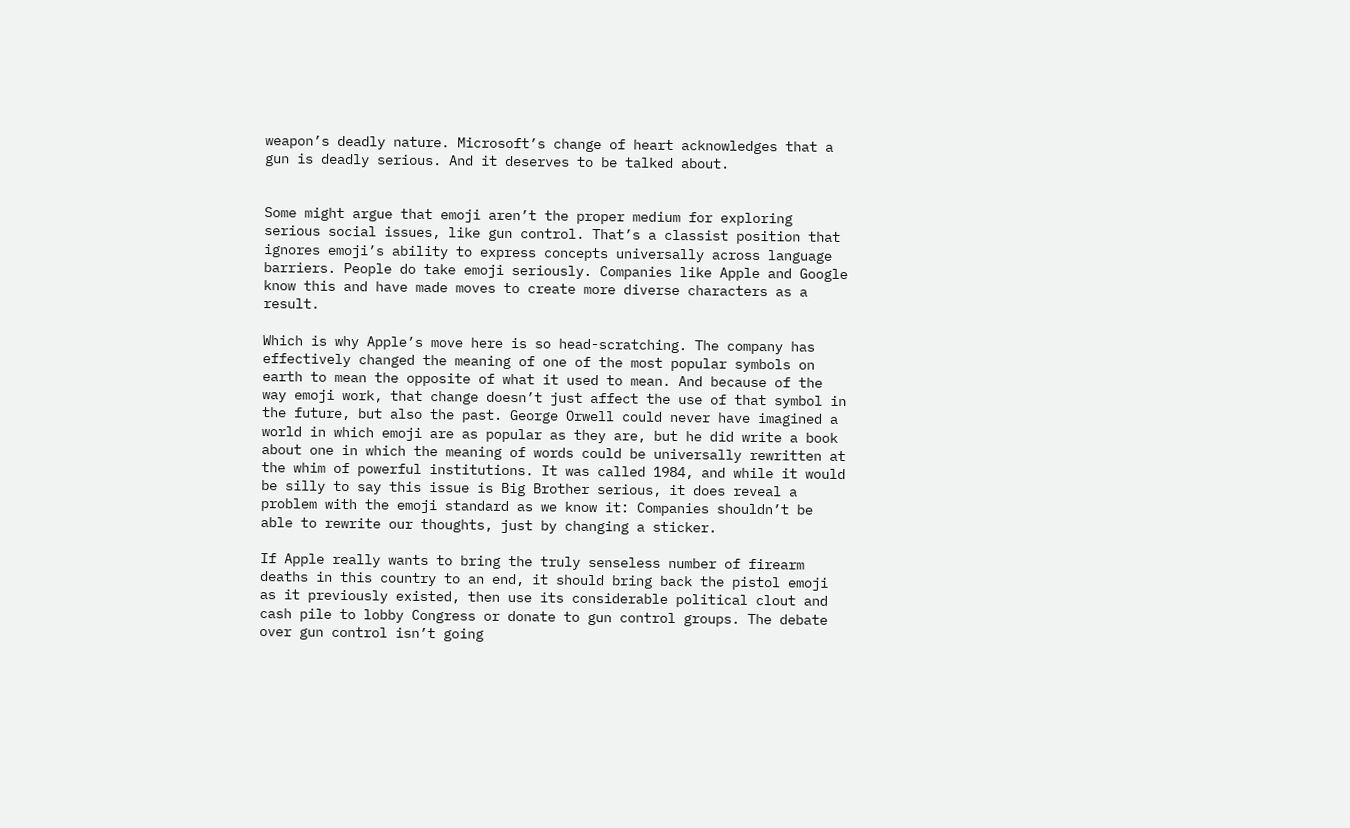weapon’s deadly nature. Microsoft’s change of heart acknowledges that a gun is deadly serious. And it deserves to be talked about.


Some might argue that emoji aren’t the proper medium for exploring serious social issues, like gun control. That’s a classist position that ignores emoji’s ability to express concepts universally across language barriers. People do take emoji seriously. Companies like Apple and Google know this and have made moves to create more diverse characters as a result.

Which is why Apple’s move here is so head-scratching. The company has effectively changed the meaning of one of the most popular symbols on earth to mean the opposite of what it used to mean. And because of the way emoji work, that change doesn’t just affect the use of that symbol in the future, but also the past. George Orwell could never have imagined a world in which emoji are as popular as they are, but he did write a book about one in which the meaning of words could be universally rewritten at the whim of powerful institutions. It was called 1984, and while it would be silly to say this issue is Big Brother serious, it does reveal a problem with the emoji standard as we know it: Companies shouldn’t be able to rewrite our thoughts, just by changing a sticker.

If Apple really wants to bring the truly senseless number of firearm deaths in this country to an end, it should bring back the pistol emoji as it previously existed, then use its considerable political clout and cash pile to lobby Congress or donate to gun control groups. The debate over gun control isn’t going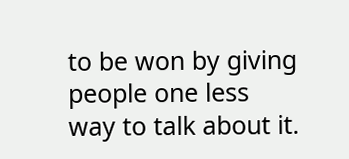to be won by giving people one less way to talk about it.